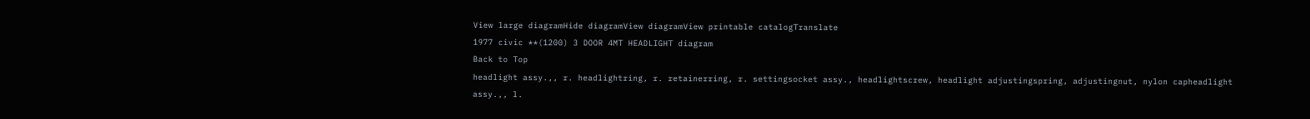View large diagramHide diagramView diagramView printable catalogTranslate
1977 civic **(1200) 3 DOOR 4MT HEADLIGHT diagram
Back to Top
headlight assy.,, r. headlightring, r. retainerring, r. settingsocket assy., headlightscrew, headlight adjustingspring, adjustingnut, nylon capheadlight assy.,, l.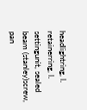headlightring, l. retainerring, l. settingunit, sealed beam (stanley)screw, pan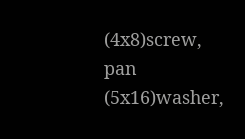(4x8)screw, pan (5x16)washer,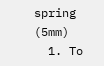spring (5mm)
  1. To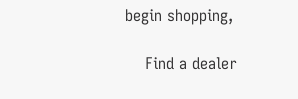begin shopping,

    Find a dealer